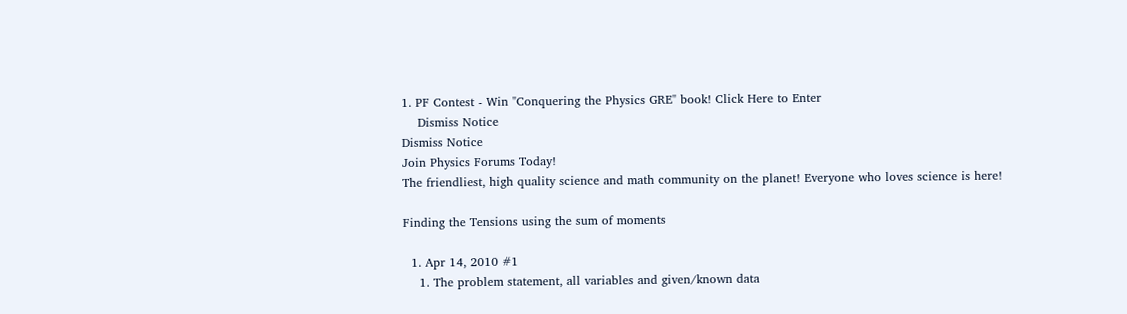1. PF Contest - Win "Conquering the Physics GRE" book! Click Here to Enter
    Dismiss Notice
Dismiss Notice
Join Physics Forums Today!
The friendliest, high quality science and math community on the planet! Everyone who loves science is here!

Finding the Tensions using the sum of moments

  1. Apr 14, 2010 #1
    1. The problem statement, all variables and given/known data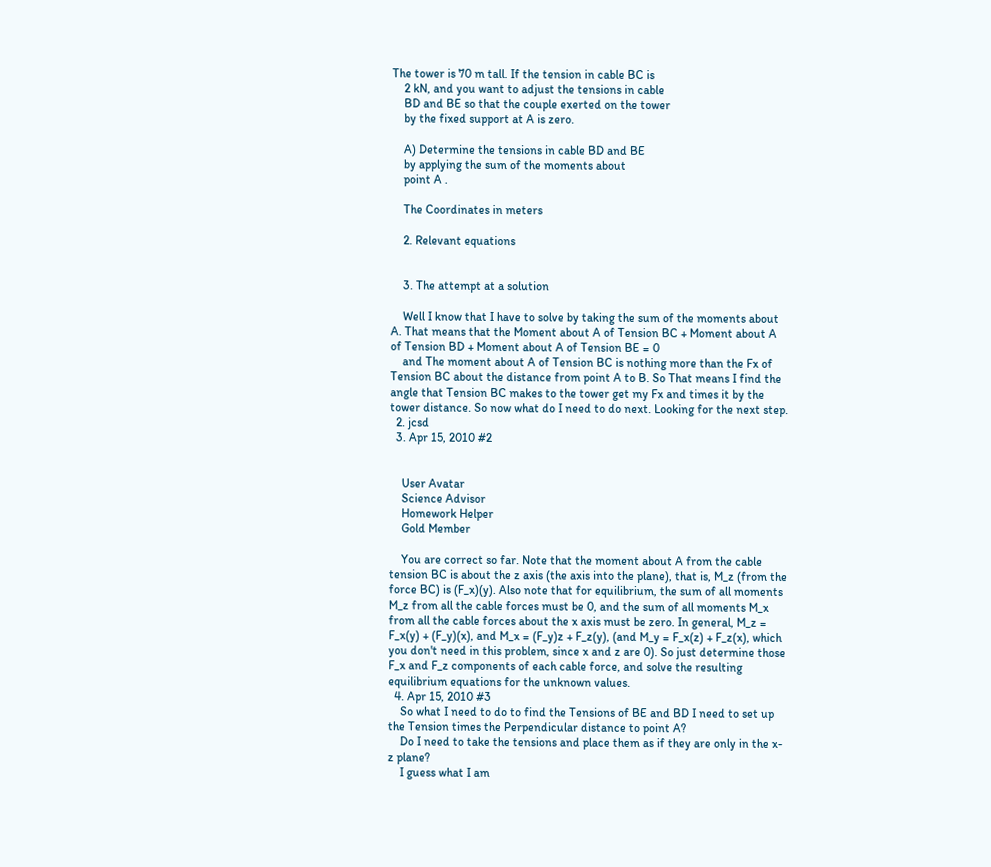The tower is 70 m tall. If the tension in cable BC is
    2 kN, and you want to adjust the tensions in cable
    BD and BE so that the couple exerted on the tower
    by the fixed support at A is zero.

    A) Determine the tensions in cable BD and BE
    by applying the sum of the moments about
    point A .

    The Coordinates in meters

    2. Relevant equations


    3. The attempt at a solution

    Well I know that I have to solve by taking the sum of the moments about A. That means that the Moment about A of Tension BC + Moment about A of Tension BD + Moment about A of Tension BE = 0
    and The moment about A of Tension BC is nothing more than the Fx of Tension BC about the distance from point A to B. So That means I find the angle that Tension BC makes to the tower get my Fx and times it by the tower distance. So now what do I need to do next. Looking for the next step.
  2. jcsd
  3. Apr 15, 2010 #2


    User Avatar
    Science Advisor
    Homework Helper
    Gold Member

    You are correct so far. Note that the moment about A from the cable tension BC is about the z axis (the axis into the plane), that is, M_z (from the force BC) is (F_x)(y). Also note that for equilibrium, the sum of all moments M_z from all the cable forces must be 0, and the sum of all moments M_x from all the cable forces about the x axis must be zero. In general, M_z = F_x(y) + (F_y)(x), and M_x = (F_y)z + F_z(y), (and M_y = F_x(z) + F_z(x), which you don't need in this problem, since x and z are 0). So just determine those F_x and F_z components of each cable force, and solve the resulting equilibrium equations for the unknown values.
  4. Apr 15, 2010 #3
    So what I need to do to find the Tensions of BE and BD I need to set up the Tension times the Perpendicular distance to point A?
    Do I need to take the tensions and place them as if they are only in the x-z plane?
    I guess what I am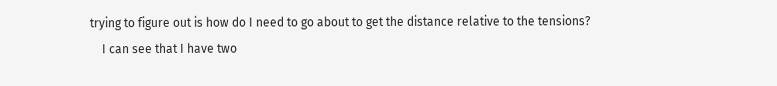trying to figure out is how do I need to go about to get the distance relative to the tensions?
    I can see that I have two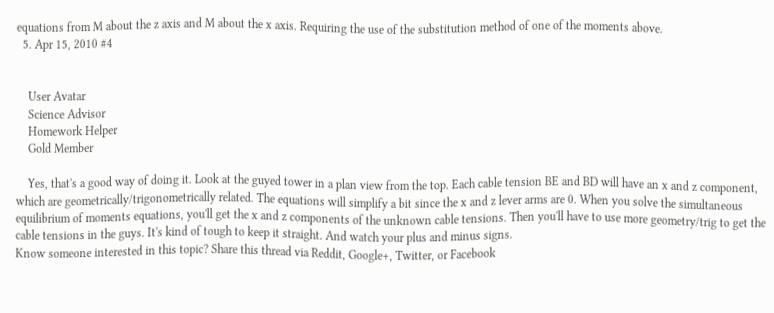equations from M about the z axis and M about the x axis. Requiring the use of the substitution method of one of the moments above.
  5. Apr 15, 2010 #4


    User Avatar
    Science Advisor
    Homework Helper
    Gold Member

    Yes, that's a good way of doing it. Look at the guyed tower in a plan view from the top. Each cable tension BE and BD will have an x and z component, which are geometrically/trigonometrically related. The equations will simplify a bit since the x and z lever arms are 0. When you solve the simultaneous equilibrium of moments equations, you'll get the x and z components of the unknown cable tensions. Then you'll have to use more geometry/trig to get the cable tensions in the guys. It's kind of tough to keep it straight. And watch your plus and minus signs.
Know someone interested in this topic? Share this thread via Reddit, Google+, Twitter, or Facebook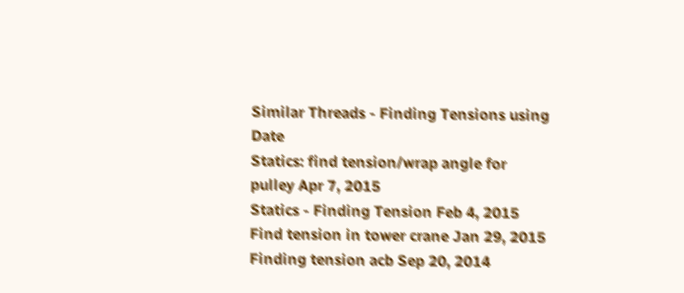Similar Threads - Finding Tensions using Date
Statics: find tension/wrap angle for pulley Apr 7, 2015
Statics - Finding Tension Feb 4, 2015
Find tension in tower crane Jan 29, 2015
Finding tension acb Sep 20, 2014